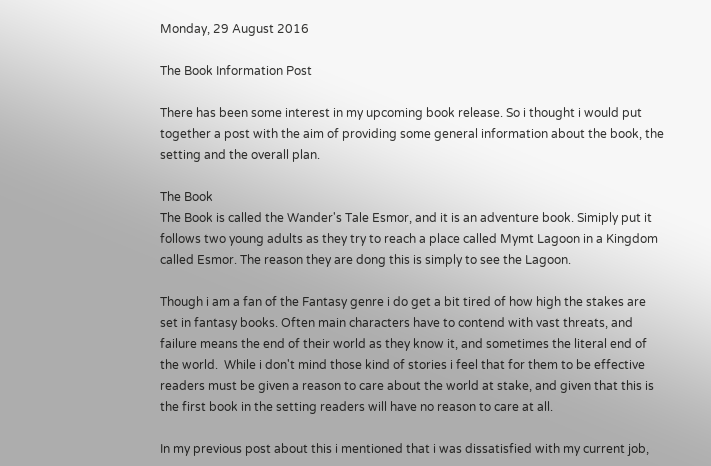Monday, 29 August 2016

The Book Information Post

There has been some interest in my upcoming book release. So i thought i would put together a post with the aim of providing some general information about the book, the setting and the overall plan.

The Book
The Book is called the Wander's Tale Esmor, and it is an adventure book. Simiply put it follows two young adults as they try to reach a place called Mymt Lagoon in a Kingdom called Esmor. The reason they are dong this is simply to see the Lagoon.

Though i am a fan of the Fantasy genre i do get a bit tired of how high the stakes are set in fantasy books. Often main characters have to contend with vast threats, and failure means the end of their world as they know it, and sometimes the literal end of the world.  While i don't mind those kind of stories i feel that for them to be effective readers must be given a reason to care about the world at stake, and given that this is the first book in the setting readers will have no reason to care at all.

In my previous post about this i mentioned that i was dissatisfied with my current job,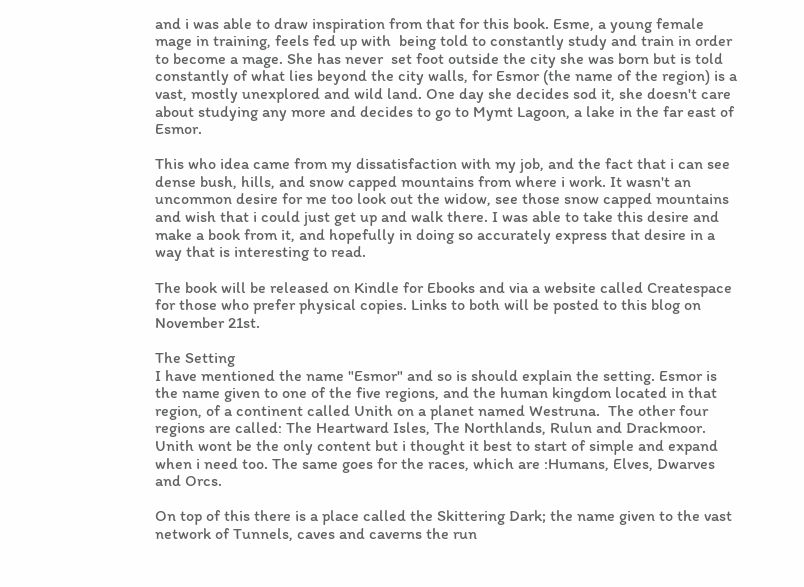and i was able to draw inspiration from that for this book. Esme, a young female mage in training, feels fed up with  being told to constantly study and train in order to become a mage. She has never  set foot outside the city she was born but is told constantly of what lies beyond the city walls, for Esmor (the name of the region) is a vast, mostly unexplored and wild land. One day she decides sod it, she doesn't care about studying any more and decides to go to Mymt Lagoon, a lake in the far east of Esmor.

This who idea came from my dissatisfaction with my job, and the fact that i can see dense bush, hills, and snow capped mountains from where i work. It wasn't an uncommon desire for me too look out the widow, see those snow capped mountains and wish that i could just get up and walk there. I was able to take this desire and make a book from it, and hopefully in doing so accurately express that desire in a way that is interesting to read.

The book will be released on Kindle for Ebooks and via a website called Createspace for those who prefer physical copies. Links to both will be posted to this blog on November 21st.

The Setting
I have mentioned the name "Esmor" and so is should explain the setting. Esmor is the name given to one of the five regions, and the human kingdom located in that region, of a continent called Unith on a planet named Westruna.  The other four regions are called: The Heartward Isles, The Northlands, Rulun and Drackmoor. Unith wont be the only content but i thought it best to start of simple and expand when i need too. The same goes for the races, which are :Humans, Elves, Dwarves and Orcs.

On top of this there is a place called the Skittering Dark; the name given to the vast network of Tunnels, caves and caverns the run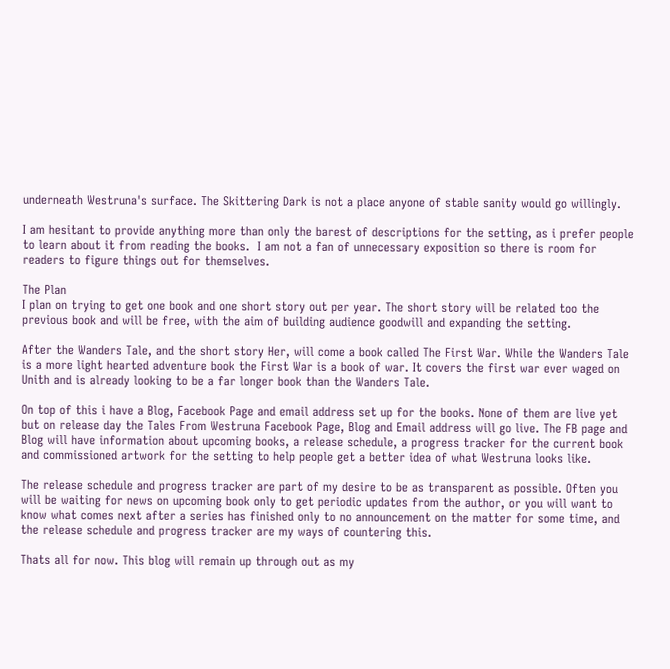underneath Westruna's surface. The Skittering Dark is not a place anyone of stable sanity would go willingly.

I am hesitant to provide anything more than only the barest of descriptions for the setting, as i prefer people to learn about it from reading the books.  I am not a fan of unnecessary exposition so there is room for readers to figure things out for themselves.

The Plan
I plan on trying to get one book and one short story out per year. The short story will be related too the previous book and will be free, with the aim of building audience goodwill and expanding the setting.

After the Wanders Tale, and the short story Her, will come a book called The First War. While the Wanders Tale is a more light hearted adventure book the First War is a book of war. It covers the first war ever waged on Unith and is already looking to be a far longer book than the Wanders Tale.

On top of this i have a Blog, Facebook Page and email address set up for the books. None of them are live yet but on release day the Tales From Westruna Facebook Page, Blog and Email address will go live. The FB page and Blog will have information about upcoming books, a release schedule, a progress tracker for the current book and commissioned artwork for the setting to help people get a better idea of what Westruna looks like.

The release schedule and progress tracker are part of my desire to be as transparent as possible. Often you will be waiting for news on upcoming book only to get periodic updates from the author, or you will want to know what comes next after a series has finished only to no announcement on the matter for some time, and the release schedule and progress tracker are my ways of countering this.

Thats all for now. This blog will remain up through out as my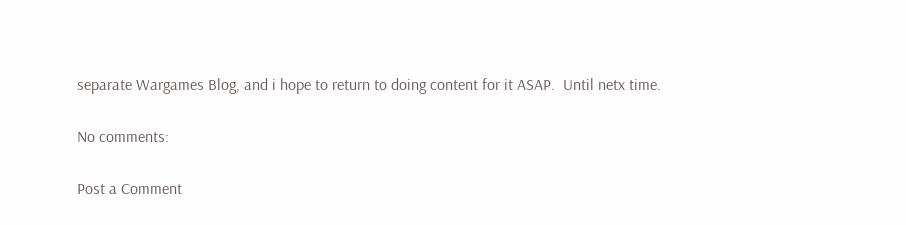separate Wargames Blog, and i hope to return to doing content for it ASAP.  Until netx time.

No comments:

Post a Comment